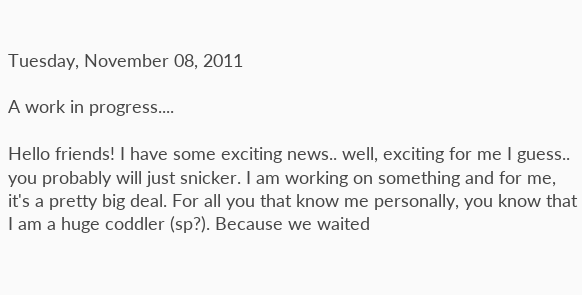Tuesday, November 08, 2011

A work in progress....

Hello friends! I have some exciting news.. well, exciting for me I guess.. you probably will just snicker. I am working on something and for me, it's a pretty big deal. For all you that know me personally, you know that I am a huge coddler (sp?). Because we waited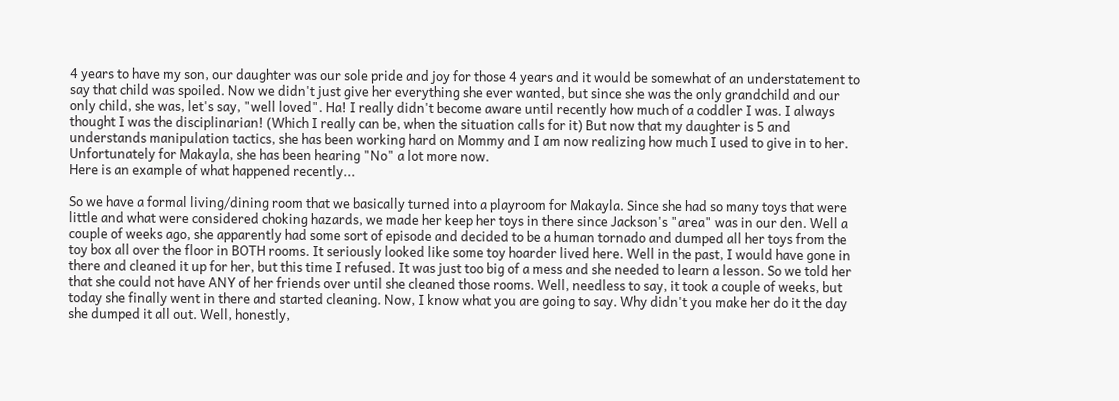4 years to have my son, our daughter was our sole pride and joy for those 4 years and it would be somewhat of an understatement to say that child was spoiled. Now we didn't just give her everything she ever wanted, but since she was the only grandchild and our only child, she was, let's say, "well loved". Ha! I really didn't become aware until recently how much of a coddler I was. I always thought I was the disciplinarian! (Which I really can be, when the situation calls for it) But now that my daughter is 5 and understands manipulation tactics, she has been working hard on Mommy and I am now realizing how much I used to give in to her. Unfortunately for Makayla, she has been hearing "No" a lot more now.
Here is an example of what happened recently...

So we have a formal living/dining room that we basically turned into a playroom for Makayla. Since she had so many toys that were little and what were considered choking hazards, we made her keep her toys in there since Jackson's "area" was in our den. Well a couple of weeks ago, she apparently had some sort of episode and decided to be a human tornado and dumped all her toys from the toy box all over the floor in BOTH rooms. It seriously looked like some toy hoarder lived here. Well in the past, I would have gone in there and cleaned it up for her, but this time I refused. It was just too big of a mess and she needed to learn a lesson. So we told her that she could not have ANY of her friends over until she cleaned those rooms. Well, needless to say, it took a couple of weeks, but today she finally went in there and started cleaning. Now, I know what you are going to say. Why didn't you make her do it the day she dumped it all out. Well, honestly,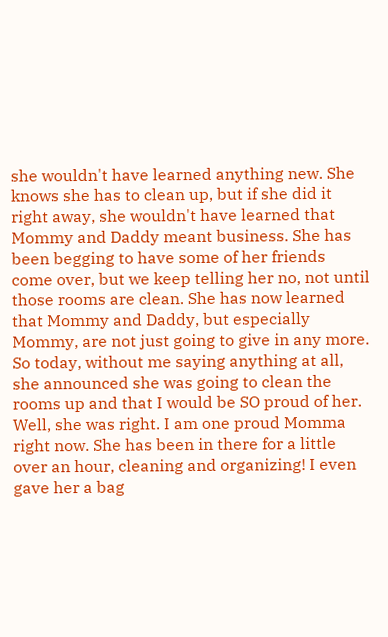she wouldn't have learned anything new. She knows she has to clean up, but if she did it right away, she wouldn't have learned that Mommy and Daddy meant business. She has been begging to have some of her friends come over, but we keep telling her no, not until those rooms are clean. She has now learned that Mommy and Daddy, but especially Mommy, are not just going to give in any more.
So today, without me saying anything at all, she announced she was going to clean the rooms up and that I would be SO proud of her. Well, she was right. I am one proud Momma right now. She has been in there for a little over an hour, cleaning and organizing! I even gave her a bag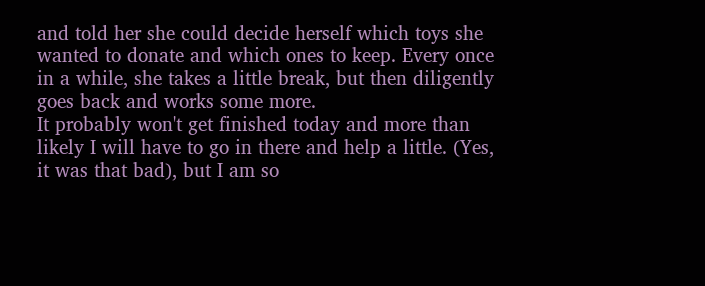and told her she could decide herself which toys she wanted to donate and which ones to keep. Every once in a while, she takes a little break, but then diligently goes back and works some more.
It probably won't get finished today and more than likely I will have to go in there and help a little. (Yes, it was that bad), but I am so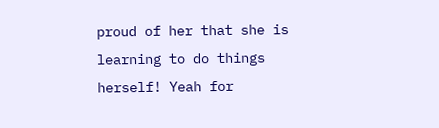proud of her that she is learning to do things herself! Yeah for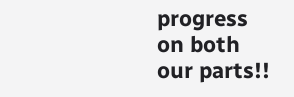progress on both our parts!!